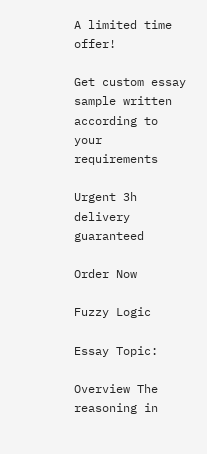A limited time offer!

Get custom essay sample written according to your requirements

Urgent 3h delivery guaranteed

Order Now

Fuzzy Logic

Essay Topic:

Overview The reasoning in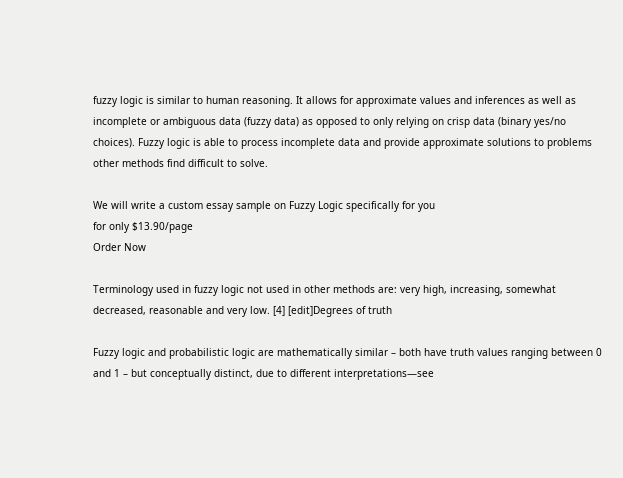fuzzy logic is similar to human reasoning. It allows for approximate values and inferences as well as incomplete or ambiguous data (fuzzy data) as opposed to only relying on crisp data (binary yes/no choices). Fuzzy logic is able to process incomplete data and provide approximate solutions to problems other methods find difficult to solve.

We will write a custom essay sample on Fuzzy Logic specifically for you
for only $13.90/page
Order Now

Terminology used in fuzzy logic not used in other methods are: very high, increasing, somewhat decreased, reasonable and very low. [4] [edit]Degrees of truth

Fuzzy logic and probabilistic logic are mathematically similar – both have truth values ranging between 0 and 1 – but conceptually distinct, due to different interpretations—see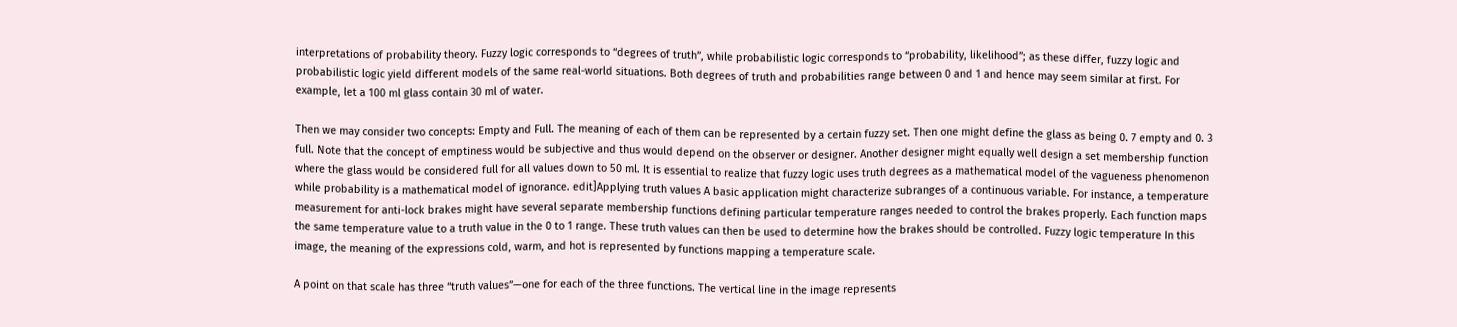interpretations of probability theory. Fuzzy logic corresponds to “degrees of truth”, while probabilistic logic corresponds to “probability, likelihood”; as these differ, fuzzy logic and probabilistic logic yield different models of the same real-world situations. Both degrees of truth and probabilities range between 0 and 1 and hence may seem similar at first. For example, let a 100 ml glass contain 30 ml of water.

Then we may consider two concepts: Empty and Full. The meaning of each of them can be represented by a certain fuzzy set. Then one might define the glass as being 0. 7 empty and 0. 3 full. Note that the concept of emptiness would be subjective and thus would depend on the observer or designer. Another designer might equally well design a set membership function where the glass would be considered full for all values down to 50 ml. It is essential to realize that fuzzy logic uses truth degrees as a mathematical model of the vagueness phenomenon while probability is a mathematical model of ignorance. edit]Applying truth values A basic application might characterize subranges of a continuous variable. For instance, a temperature measurement for anti-lock brakes might have several separate membership functions defining particular temperature ranges needed to control the brakes properly. Each function maps the same temperature value to a truth value in the 0 to 1 range. These truth values can then be used to determine how the brakes should be controlled. Fuzzy logic temperature In this image, the meaning of the expressions cold, warm, and hot is represented by functions mapping a temperature scale.

A point on that scale has three “truth values”—one for each of the three functions. The vertical line in the image represents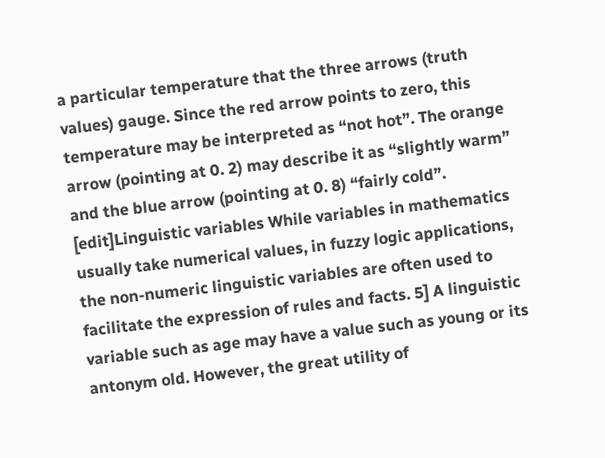a particular temperature that the three arrows (truth values) gauge. Since the red arrow points to zero, this temperature may be interpreted as “not hot”. The orange arrow (pointing at 0. 2) may describe it as “slightly warm” and the blue arrow (pointing at 0. 8) “fairly cold”. [edit]Linguistic variables While variables in mathematics usually take numerical values, in fuzzy logic applications, the non-numeric linguistic variables are often used to facilitate the expression of rules and facts. 5] A linguistic variable such as age may have a value such as young or its antonym old. However, the great utility of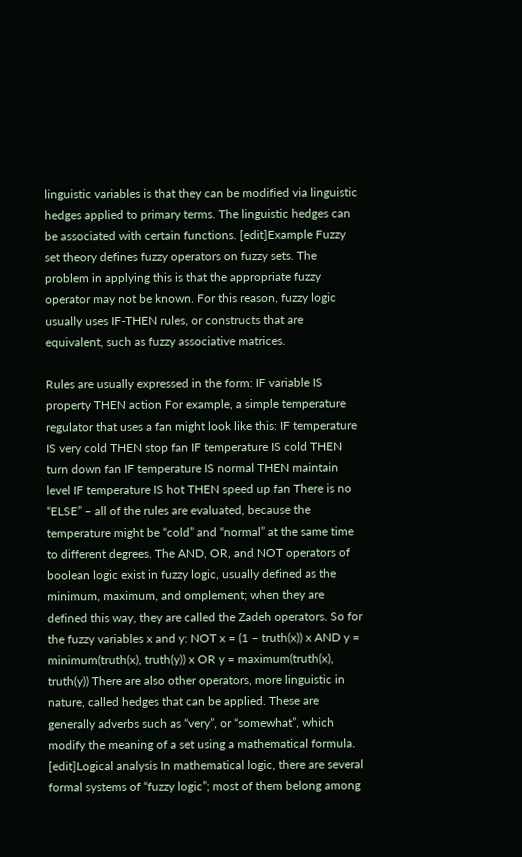linguistic variables is that they can be modified via linguistic hedges applied to primary terms. The linguistic hedges can be associated with certain functions. [edit]Example Fuzzy set theory defines fuzzy operators on fuzzy sets. The problem in applying this is that the appropriate fuzzy operator may not be known. For this reason, fuzzy logic usually uses IF-THEN rules, or constructs that are equivalent, such as fuzzy associative matrices.

Rules are usually expressed in the form: IF variable IS property THEN action For example, a simple temperature regulator that uses a fan might look like this: IF temperature IS very cold THEN stop fan IF temperature IS cold THEN turn down fan IF temperature IS normal THEN maintain level IF temperature IS hot THEN speed up fan There is no “ELSE” – all of the rules are evaluated, because the temperature might be “cold” and “normal” at the same time to different degrees. The AND, OR, and NOT operators of boolean logic exist in fuzzy logic, usually defined as the minimum, maximum, and omplement; when they are defined this way, they are called the Zadeh operators. So for the fuzzy variables x and y: NOT x = (1 – truth(x)) x AND y = minimum(truth(x), truth(y)) x OR y = maximum(truth(x), truth(y)) There are also other operators, more linguistic in nature, called hedges that can be applied. These are generally adverbs such as “very”, or “somewhat”, which modify the meaning of a set using a mathematical formula. [edit]Logical analysis In mathematical logic, there are several formal systems of “fuzzy logic”; most of them belong among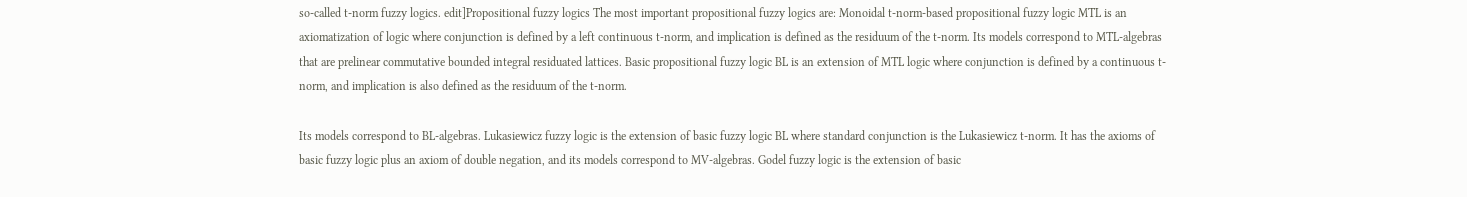so-called t-norm fuzzy logics. edit]Propositional fuzzy logics The most important propositional fuzzy logics are: Monoidal t-norm-based propositional fuzzy logic MTL is an axiomatization of logic where conjunction is defined by a left continuous t-norm, and implication is defined as the residuum of the t-norm. Its models correspond to MTL-algebras that are prelinear commutative bounded integral residuated lattices. Basic propositional fuzzy logic BL is an extension of MTL logic where conjunction is defined by a continuous t-norm, and implication is also defined as the residuum of the t-norm.

Its models correspond to BL-algebras. Lukasiewicz fuzzy logic is the extension of basic fuzzy logic BL where standard conjunction is the Lukasiewicz t-norm. It has the axioms of basic fuzzy logic plus an axiom of double negation, and its models correspond to MV-algebras. Godel fuzzy logic is the extension of basic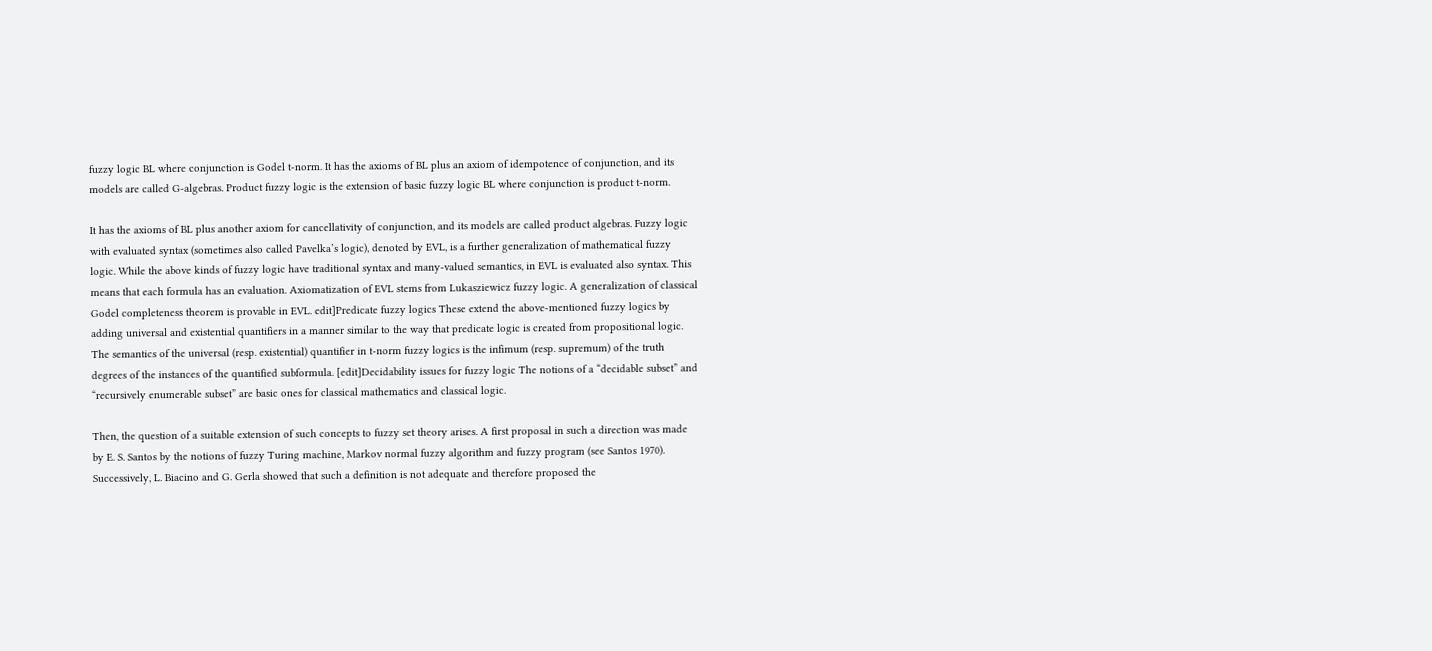fuzzy logic BL where conjunction is Godel t-norm. It has the axioms of BL plus an axiom of idempotence of conjunction, and its models are called G-algebras. Product fuzzy logic is the extension of basic fuzzy logic BL where conjunction is product t-norm.

It has the axioms of BL plus another axiom for cancellativity of conjunction, and its models are called product algebras. Fuzzy logic with evaluated syntax (sometimes also called Pavelka’s logic), denoted by EVL, is a further generalization of mathematical fuzzy logic. While the above kinds of fuzzy logic have traditional syntax and many-valued semantics, in EVL is evaluated also syntax. This means that each formula has an evaluation. Axiomatization of EVL stems from Lukasziewicz fuzzy logic. A generalization of classical Godel completeness theorem is provable in EVL. edit]Predicate fuzzy logics These extend the above-mentioned fuzzy logics by adding universal and existential quantifiers in a manner similar to the way that predicate logic is created from propositional logic. The semantics of the universal (resp. existential) quantifier in t-norm fuzzy logics is the infimum (resp. supremum) of the truth degrees of the instances of the quantified subformula. [edit]Decidability issues for fuzzy logic The notions of a “decidable subset” and “recursively enumerable subset” are basic ones for classical mathematics and classical logic.

Then, the question of a suitable extension of such concepts to fuzzy set theory arises. A first proposal in such a direction was made by E. S. Santos by the notions of fuzzy Turing machine, Markov normal fuzzy algorithm and fuzzy program (see Santos 1970). Successively, L. Biacino and G. Gerla showed that such a definition is not adequate and therefore proposed the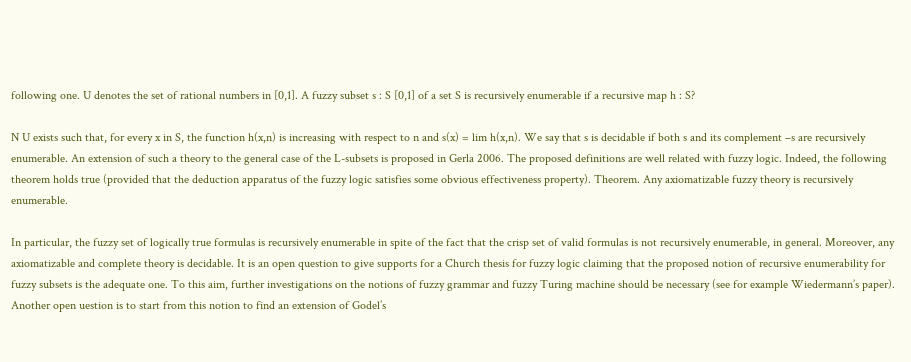following one. U denotes the set of rational numbers in [0,1]. A fuzzy subset s : S [0,1] of a set S is recursively enumerable if a recursive map h : S?

N U exists such that, for every x in S, the function h(x,n) is increasing with respect to n and s(x) = lim h(x,n). We say that s is decidable if both s and its complement –s are recursively enumerable. An extension of such a theory to the general case of the L-subsets is proposed in Gerla 2006. The proposed definitions are well related with fuzzy logic. Indeed, the following theorem holds true (provided that the deduction apparatus of the fuzzy logic satisfies some obvious effectiveness property). Theorem. Any axiomatizable fuzzy theory is recursively enumerable.

In particular, the fuzzy set of logically true formulas is recursively enumerable in spite of the fact that the crisp set of valid formulas is not recursively enumerable, in general. Moreover, any axiomatizable and complete theory is decidable. It is an open question to give supports for a Church thesis for fuzzy logic claiming that the proposed notion of recursive enumerability for fuzzy subsets is the adequate one. To this aim, further investigations on the notions of fuzzy grammar and fuzzy Turing machine should be necessary (see for example Wiedermann’s paper). Another open uestion is to start from this notion to find an extension of Godel’s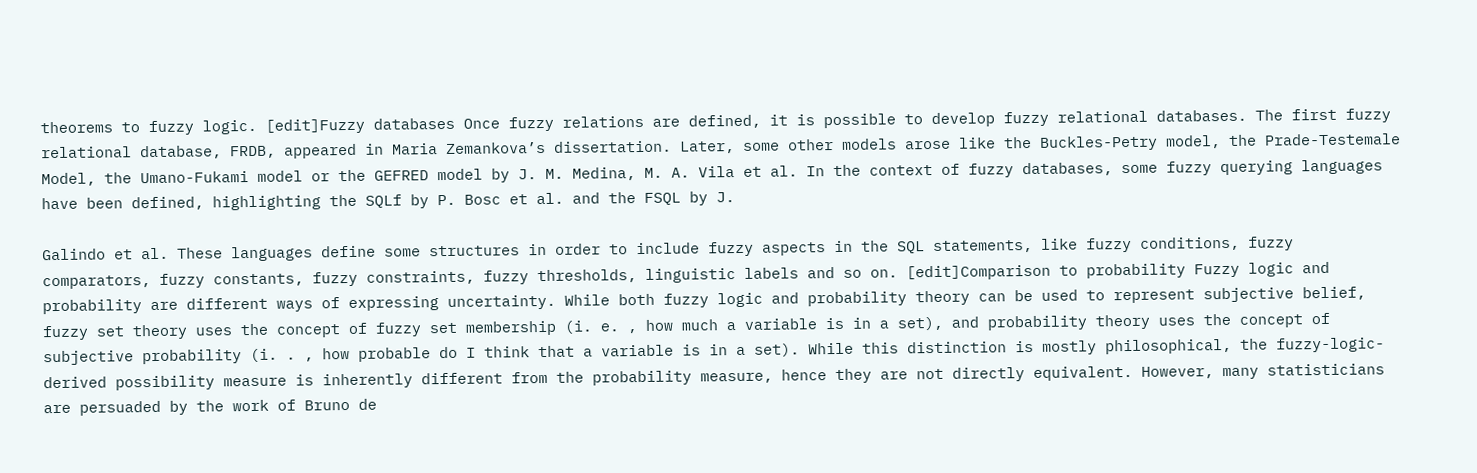theorems to fuzzy logic. [edit]Fuzzy databases Once fuzzy relations are defined, it is possible to develop fuzzy relational databases. The first fuzzy relational database, FRDB, appeared in Maria Zemankova’s dissertation. Later, some other models arose like the Buckles-Petry model, the Prade-Testemale Model, the Umano-Fukami model or the GEFRED model by J. M. Medina, M. A. Vila et al. In the context of fuzzy databases, some fuzzy querying languages have been defined, highlighting the SQLf by P. Bosc et al. and the FSQL by J.

Galindo et al. These languages define some structures in order to include fuzzy aspects in the SQL statements, like fuzzy conditions, fuzzy comparators, fuzzy constants, fuzzy constraints, fuzzy thresholds, linguistic labels and so on. [edit]Comparison to probability Fuzzy logic and probability are different ways of expressing uncertainty. While both fuzzy logic and probability theory can be used to represent subjective belief, fuzzy set theory uses the concept of fuzzy set membership (i. e. , how much a variable is in a set), and probability theory uses the concept of subjective probability (i. . , how probable do I think that a variable is in a set). While this distinction is mostly philosophical, the fuzzy-logic-derived possibility measure is inherently different from the probability measure, hence they are not directly equivalent. However, many statisticians are persuaded by the work of Bruno de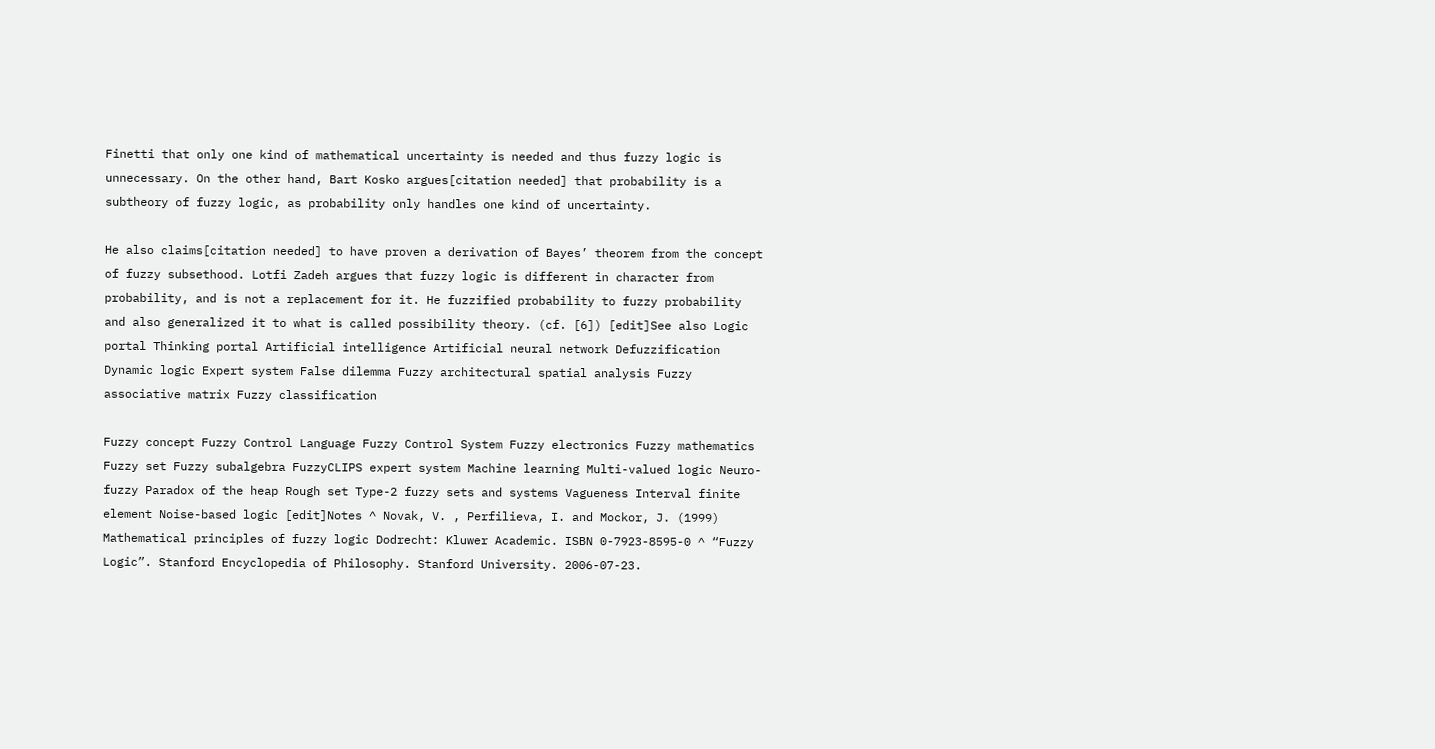Finetti that only one kind of mathematical uncertainty is needed and thus fuzzy logic is unnecessary. On the other hand, Bart Kosko argues[citation needed] that probability is a subtheory of fuzzy logic, as probability only handles one kind of uncertainty.

He also claims[citation needed] to have proven a derivation of Bayes’ theorem from the concept of fuzzy subsethood. Lotfi Zadeh argues that fuzzy logic is different in character from probability, and is not a replacement for it. He fuzzified probability to fuzzy probability and also generalized it to what is called possibility theory. (cf. [6]) [edit]See also Logic portal Thinking portal Artificial intelligence Artificial neural network Defuzzification Dynamic logic Expert system False dilemma Fuzzy architectural spatial analysis Fuzzy associative matrix Fuzzy classification

Fuzzy concept Fuzzy Control Language Fuzzy Control System Fuzzy electronics Fuzzy mathematics Fuzzy set Fuzzy subalgebra FuzzyCLIPS expert system Machine learning Multi-valued logic Neuro-fuzzy Paradox of the heap Rough set Type-2 fuzzy sets and systems Vagueness Interval finite element Noise-based logic [edit]Notes ^ Novak, V. , Perfilieva, I. and Mockor, J. (1999) Mathematical principles of fuzzy logic Dodrecht: Kluwer Academic. ISBN 0-7923-8595-0 ^ “Fuzzy Logic”. Stanford Encyclopedia of Philosophy. Stanford University. 2006-07-23.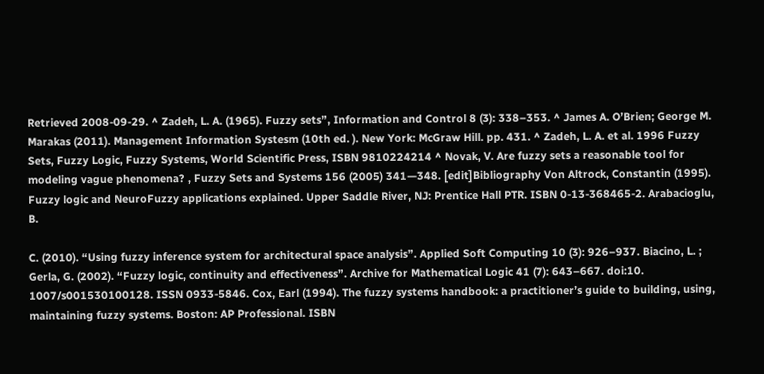Retrieved 2008-09-29. ^ Zadeh, L. A. (1965). Fuzzy sets”, Information and Control 8 (3): 338–353. ^ James A. O’Brien; George M. Marakas (2011). Management Information Systesm (10th ed. ). New York: McGraw Hill. pp. 431. ^ Zadeh, L. A. et al. 1996 Fuzzy Sets, Fuzzy Logic, Fuzzy Systems, World Scientific Press, ISBN 9810224214 ^ Novak, V. Are fuzzy sets a reasonable tool for modeling vague phenomena? , Fuzzy Sets and Systems 156 (2005) 341—348. [edit]Bibliography Von Altrock, Constantin (1995). Fuzzy logic and NeuroFuzzy applications explained. Upper Saddle River, NJ: Prentice Hall PTR. ISBN 0-13-368465-2. Arabacioglu, B.

C. (2010). “Using fuzzy inference system for architectural space analysis”. Applied Soft Computing 10 (3): 926–937. Biacino, L. ; Gerla, G. (2002). “Fuzzy logic, continuity and effectiveness”. Archive for Mathematical Logic 41 (7): 643–667. doi:10. 1007/s001530100128. ISSN 0933-5846. Cox, Earl (1994). The fuzzy systems handbook: a practitioner’s guide to building, using, maintaining fuzzy systems. Boston: AP Professional. ISBN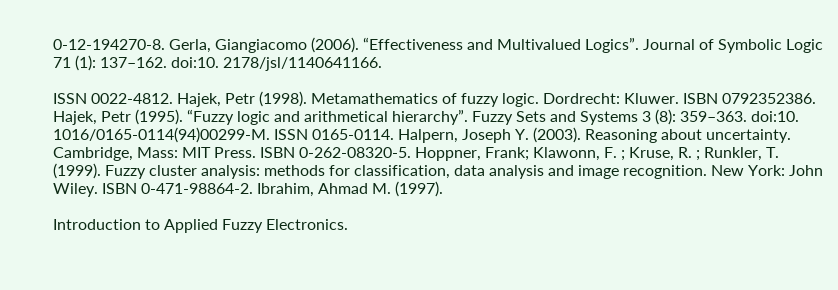0-12-194270-8. Gerla, Giangiacomo (2006). “Effectiveness and Multivalued Logics”. Journal of Symbolic Logic 71 (1): 137–162. doi:10. 2178/jsl/1140641166.

ISSN 0022-4812. Hajek, Petr (1998). Metamathematics of fuzzy logic. Dordrecht: Kluwer. ISBN 0792352386. Hajek, Petr (1995). “Fuzzy logic and arithmetical hierarchy”. Fuzzy Sets and Systems 3 (8): 359–363. doi:10. 1016/0165-0114(94)00299-M. ISSN 0165-0114. Halpern, Joseph Y. (2003). Reasoning about uncertainty. Cambridge, Mass: MIT Press. ISBN 0-262-08320-5. Hoppner, Frank; Klawonn, F. ; Kruse, R. ; Runkler, T. (1999). Fuzzy cluster analysis: methods for classification, data analysis and image recognition. New York: John Wiley. ISBN 0-471-98864-2. Ibrahim, Ahmad M. (1997).

Introduction to Applied Fuzzy Electronics.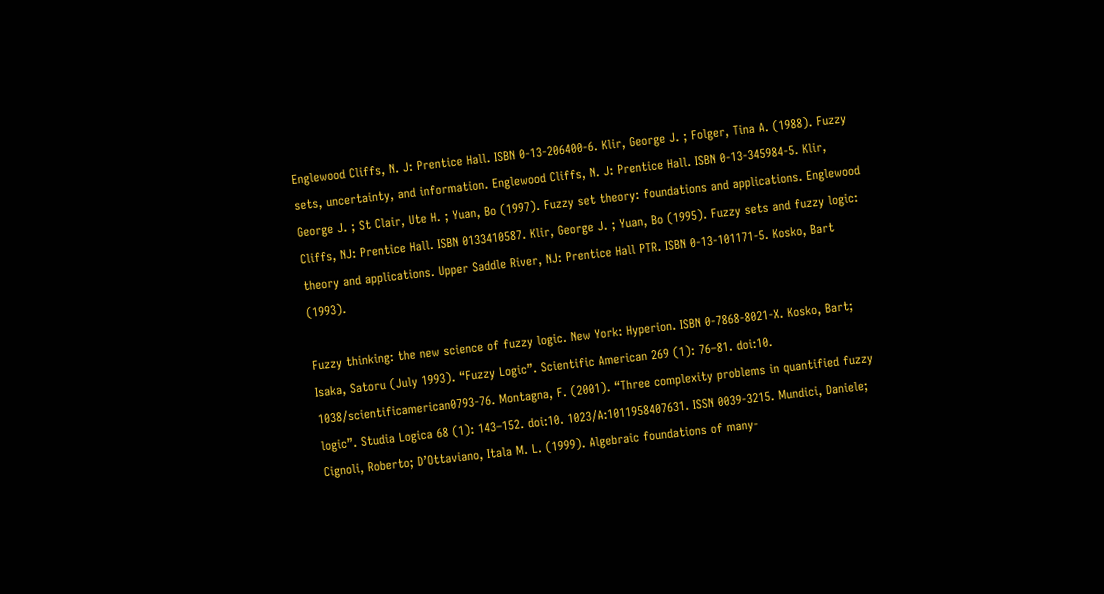Englewood Cliffs, N. J: Prentice Hall. ISBN 0-13-206400-6. Klir, George J. ; Folger, Tina A. (1988). Fuzzy sets, uncertainty, and information. Englewood Cliffs, N. J: Prentice Hall. ISBN 0-13-345984-5. Klir, George J. ; St Clair, Ute H. ; Yuan, Bo (1997). Fuzzy set theory: foundations and applications. Englewood Cliffs, NJ: Prentice Hall. ISBN 0133410587. Klir, George J. ; Yuan, Bo (1995). Fuzzy sets and fuzzy logic: theory and applications. Upper Saddle River, NJ: Prentice Hall PTR. ISBN 0-13-101171-5. Kosko, Bart (1993).

Fuzzy thinking: the new science of fuzzy logic. New York: Hyperion. ISBN 0-7868-8021-X. Kosko, Bart; Isaka, Satoru (July 1993). “Fuzzy Logic”. Scientific American 269 (1): 76–81. doi:10. 1038/scientificamerican0793-76. Montagna, F. (2001). “Three complexity problems in quantified fuzzy logic”. Studia Logica 68 (1): 143–152. doi:10. 1023/A:1011958407631. ISSN 0039-3215. Mundici, Daniele; Cignoli, Roberto; D’Ottaviano, Itala M. L. (1999). Algebraic foundations of many-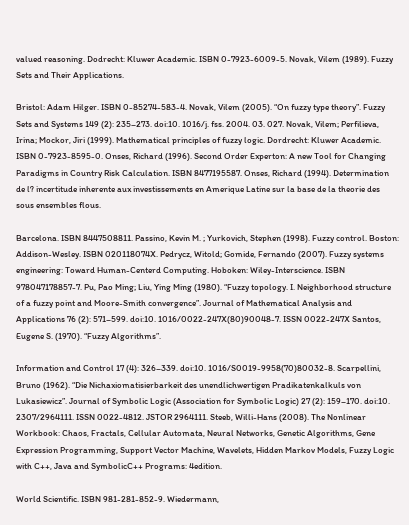valued reasoning. Dodrecht: Kluwer Academic. ISBN 0-7923-6009-5. Novak, Vilem (1989). Fuzzy Sets and Their Applications.

Bristol: Adam Hilger. ISBN 0-85274-583-4. Novak, Vilem (2005). “On fuzzy type theory”. Fuzzy Sets and Systems 149 (2): 235–273. doi:10. 1016/j. fss. 2004. 03. 027. Novak, Vilem; Perfilieva, Irina; Mockor, Jiri (1999). Mathematical principles of fuzzy logic. Dordrecht: Kluwer Academic. ISBN 0-7923-8595-0. Onses, Richard (1996). Second Order Experton: A new Tool for Changing Paradigms in Country Risk Calculation. ISBN 8477195587. Onses, Richard (1994). Determination de l? incertitude inherente aux investissements en Amerique Latine sur la base de la theorie des sous ensembles flous.

Barcelona. ISBN 8447508811. Passino, Kevin M. ; Yurkovich, Stephen (1998). Fuzzy control. Boston: Addison-Wesley. ISBN 020118074X. Pedrycz, Witold; Gomide, Fernando (2007). Fuzzy systems engineering: Toward Human-Centerd Computing. Hoboken: Wiley-Interscience. ISBN 978047178857-7. Pu, Pao Ming; Liu, Ying Ming (1980). “Fuzzy topology. I. Neighborhood structure of a fuzzy point and Moore-Smith convergence”. Journal of Mathematical Analysis and Applications 76 (2): 571–599. doi:10. 1016/0022-247X(80)90048-7. ISSN 0022-247X Santos, Eugene S. (1970). “Fuzzy Algorithms”.

Information and Control 17 (4): 326–339. doi:10. 1016/S0019-9958(70)80032-8. Scarpellini, Bruno (1962). “Die Nichaxiomatisierbarkeit des unendlichwertigen Pradikatenkalkuls von Lukasiewicz”. Journal of Symbolic Logic (Association for Symbolic Logic) 27 (2): 159–170. doi:10. 2307/2964111. ISSN 0022-4812. JSTOR 2964111. Steeb, Willi-Hans (2008). The Nonlinear Workbook: Chaos, Fractals, Cellular Automata, Neural Networks, Genetic Algorithms, Gene Expression Programming, Support Vector Machine, Wavelets, Hidden Markov Models, Fuzzy Logic with C++, Java and SymbolicC++ Programs: 4edition.

World Scientific. ISBN 981-281-852-9. Wiedermann,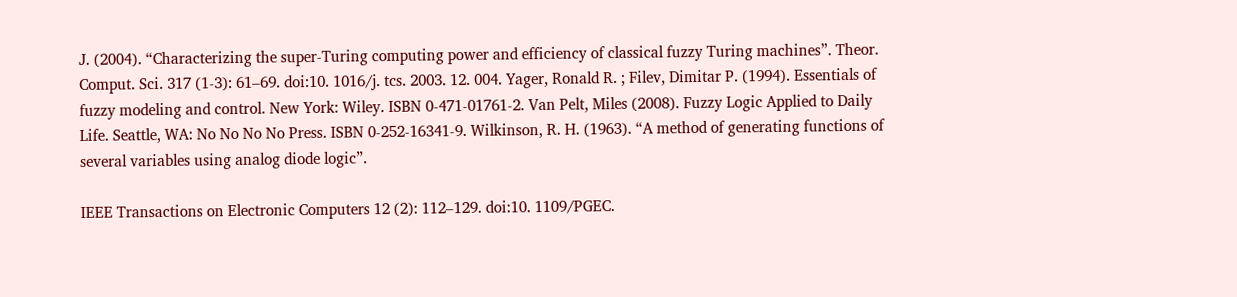J. (2004). “Characterizing the super-Turing computing power and efficiency of classical fuzzy Turing machines”. Theor. Comput. Sci. 317 (1-3): 61–69. doi:10. 1016/j. tcs. 2003. 12. 004. Yager, Ronald R. ; Filev, Dimitar P. (1994). Essentials of fuzzy modeling and control. New York: Wiley. ISBN 0-471-01761-2. Van Pelt, Miles (2008). Fuzzy Logic Applied to Daily Life. Seattle, WA: No No No No Press. ISBN 0-252-16341-9. Wilkinson, R. H. (1963). “A method of generating functions of several variables using analog diode logic”.

IEEE Transactions on Electronic Computers 12 (2): 112–129. doi:10. 1109/PGEC.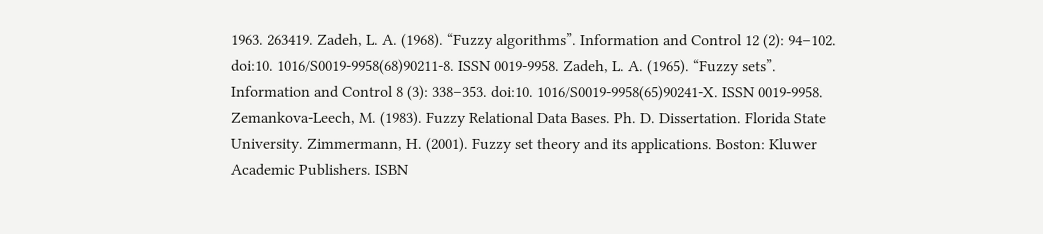1963. 263419. Zadeh, L. A. (1968). “Fuzzy algorithms”. Information and Control 12 (2): 94–102. doi:10. 1016/S0019-9958(68)90211-8. ISSN 0019-9958. Zadeh, L. A. (1965). “Fuzzy sets”. Information and Control 8 (3): 338–353. doi:10. 1016/S0019-9958(65)90241-X. ISSN 0019-9958. Zemankova-Leech, M. (1983). Fuzzy Relational Data Bases. Ph. D. Dissertation. Florida State University. Zimmermann, H. (2001). Fuzzy set theory and its applications. Boston: Kluwer Academic Publishers. ISBN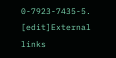0-7923-7435-5. [edit]External links